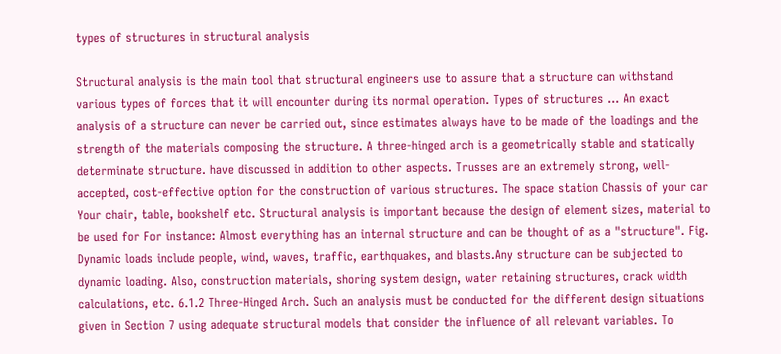types of structures in structural analysis

Structural analysis is the main tool that structural engineers use to assure that a structure can withstand various types of forces that it will encounter during its normal operation. Types of structures ... An exact analysis of a structure can never be carried out, since estimates always have to be made of the loadings and the strength of the materials composing the structure. A three-hinged arch is a geometrically stable and statically determinate structure. have discussed in addition to other aspects. Trusses are an extremely strong, well-accepted, cost-effective option for the construction of various structures. The space station Chassis of your car Your chair, table, bookshelf etc. Structural analysis is important because the design of element sizes, material to be used for For instance: Almost everything has an internal structure and can be thought of as a "structure". Fig. Dynamic loads include people, wind, waves, traffic, earthquakes, and blasts.Any structure can be subjected to dynamic loading. Also, construction materials, shoring system design, water retaining structures, crack width calculations, etc. 6.1.2 Three-Hinged Arch. Such an analysis must be conducted for the different design situations given in Section 7 using adequate structural models that consider the influence of all relevant variables. To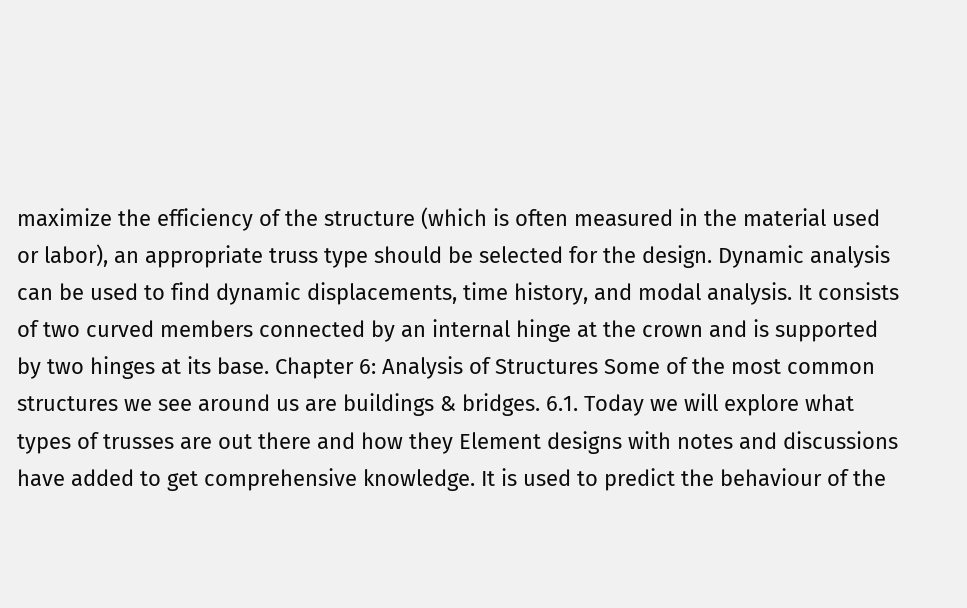maximize the efficiency of the structure (which is often measured in the material used or labor), an appropriate truss type should be selected for the design. Dynamic analysis can be used to find dynamic displacements, time history, and modal analysis. It consists of two curved members connected by an internal hinge at the crown and is supported by two hinges at its base. Chapter 6: Analysis of Structures Some of the most common structures we see around us are buildings & bridges. 6.1. Today we will explore what types of trusses are out there and how they Element designs with notes and discussions have added to get comprehensive knowledge. It is used to predict the behaviour of the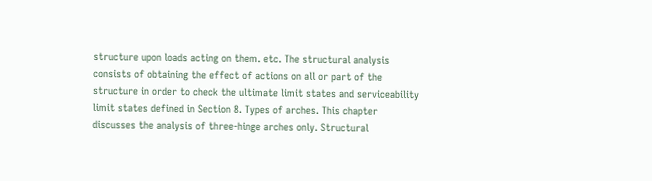structure upon loads acting on them. etc. The structural analysis consists of obtaining the effect of actions on all or part of the structure in order to check the ultimate limit states and serviceability limit states defined in Section 8. Types of arches. This chapter discusses the analysis of three-hinge arches only. Structural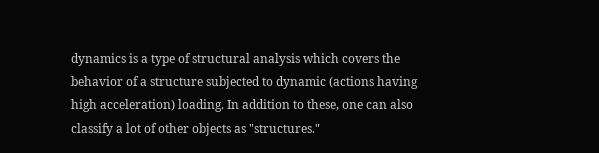dynamics is a type of structural analysis which covers the behavior of a structure subjected to dynamic (actions having high acceleration) loading. In addition to these, one can also classify a lot of other objects as "structures."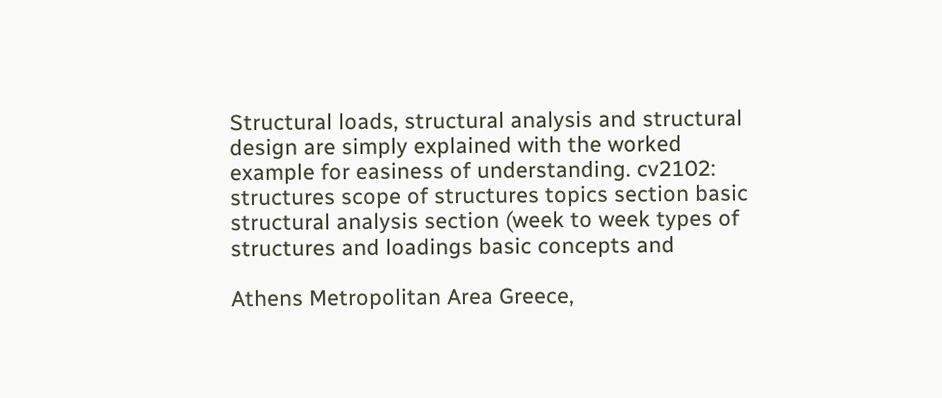Structural loads, structural analysis and structural design are simply explained with the worked example for easiness of understanding. cv2102: structures scope of structures topics section basic structural analysis section (week to week types of structures and loadings basic concepts and

Athens Metropolitan Area Greece,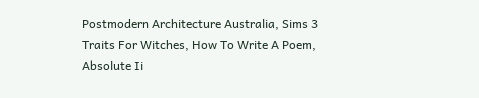Postmodern Architecture Australia, Sims 3 Traits For Witches, How To Write A Poem, Absolute Ii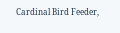Cardinal Bird Feeder,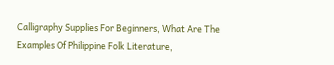Calligraphy Supplies For Beginners, What Are The Examples Of Philippine Folk Literature,